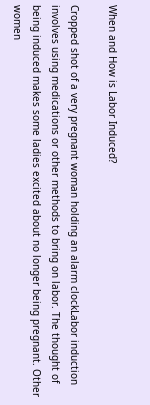When and How is Labor Induced?

Cropped shot of a very pregnant woman holding an alarm clockLabor induction involves using medications or other methods to bring on labor. The thought of being induced makes some ladies excited about no longer being pregnant. Other women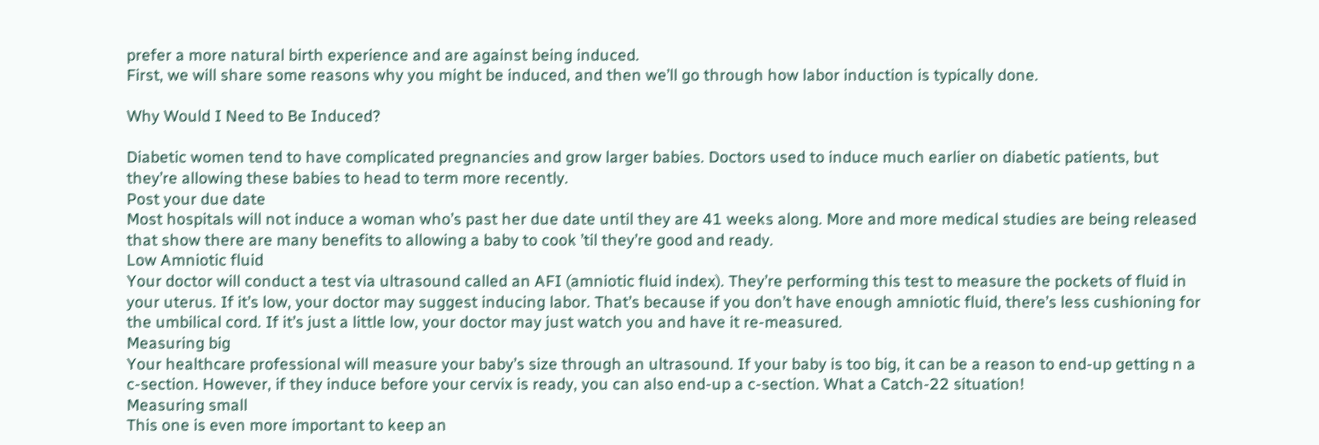prefer a more natural birth experience and are against being induced.
First, we will share some reasons why you might be induced, and then we’ll go through how labor induction is typically done.

Why Would I Need to Be Induced?

Diabetic women tend to have complicated pregnancies and grow larger babies. Doctors used to induce much earlier on diabetic patients, but they’re allowing these babies to head to term more recently.
Post your due date
Most hospitals will not induce a woman who’s past her due date until they are 41 weeks along. More and more medical studies are being released that show there are many benefits to allowing a baby to cook ’til they’re good and ready.
Low Amniotic fluid
Your doctor will conduct a test via ultrasound called an AFI (amniotic fluid index). They’re performing this test to measure the pockets of fluid in your uterus. If it’s low, your doctor may suggest inducing labor. That’s because if you don’t have enough amniotic fluid, there’s less cushioning for the umbilical cord. If it’s just a little low, your doctor may just watch you and have it re-measured.
Measuring big
Your healthcare professional will measure your baby’s size through an ultrasound. If your baby is too big, it can be a reason to end-up getting n a c-section. However, if they induce before your cervix is ready, you can also end-up a c-section. What a Catch-22 situation!
Measuring small
This one is even more important to keep an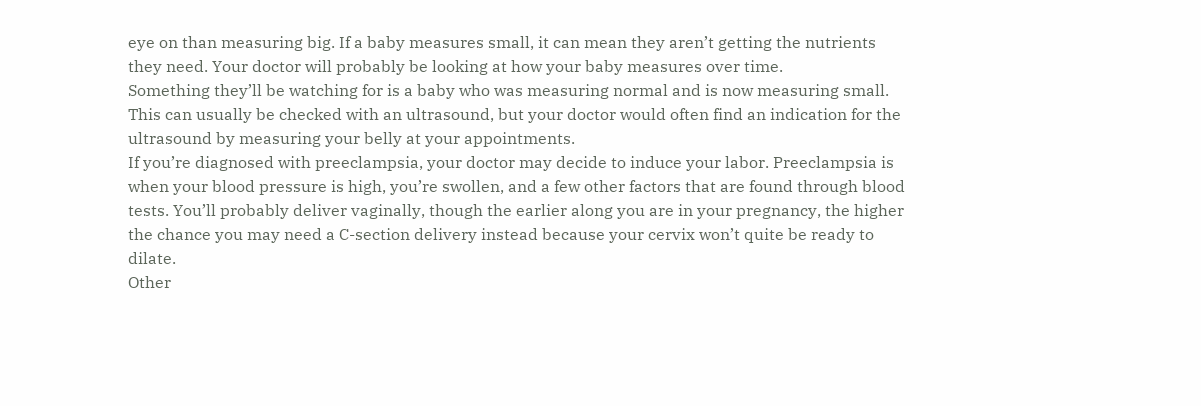eye on than measuring big. If a baby measures small, it can mean they aren’t getting the nutrients they need. Your doctor will probably be looking at how your baby measures over time.
Something they’ll be watching for is a baby who was measuring normal and is now measuring small. This can usually be checked with an ultrasound, but your doctor would often find an indication for the ultrasound by measuring your belly at your appointments.
If you’re diagnosed with preeclampsia, your doctor may decide to induce your labor. Preeclampsia is when your blood pressure is high, you’re swollen, and a few other factors that are found through blood tests. You’ll probably deliver vaginally, though the earlier along you are in your pregnancy, the higher the chance you may need a C-section delivery instead because your cervix won’t quite be ready to dilate.
Other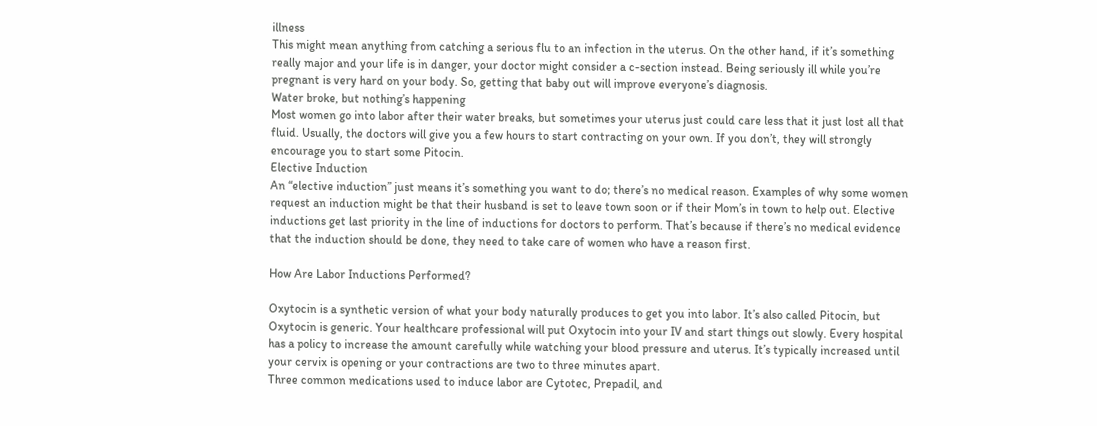illness
This might mean anything from catching a serious flu to an infection in the uterus. On the other hand, if it’s something really major and your life is in danger, your doctor might consider a c-section instead. Being seriously ill while you’re pregnant is very hard on your body. So, getting that baby out will improve everyone’s diagnosis.
Water broke, but nothing’s happening
Most women go into labor after their water breaks, but sometimes your uterus just could care less that it just lost all that fluid. Usually, the doctors will give you a few hours to start contracting on your own. If you don’t, they will strongly encourage you to start some Pitocin.
Elective Induction
An “elective induction” just means it’s something you want to do; there’s no medical reason. Examples of why some women request an induction might be that their husband is set to leave town soon or if their Mom’s in town to help out. Elective inductions get last priority in the line of inductions for doctors to perform. That’s because if there’s no medical evidence that the induction should be done, they need to take care of women who have a reason first.

How Are Labor Inductions Performed?

Oxytocin is a synthetic version of what your body naturally produces to get you into labor. It’s also called Pitocin, but Oxytocin is generic. Your healthcare professional will put Oxytocin into your IV and start things out slowly. Every hospital has a policy to increase the amount carefully while watching your blood pressure and uterus. It’s typically increased until your cervix is opening or your contractions are two to three minutes apart.
Three common medications used to induce labor are Cytotec, Prepadil, and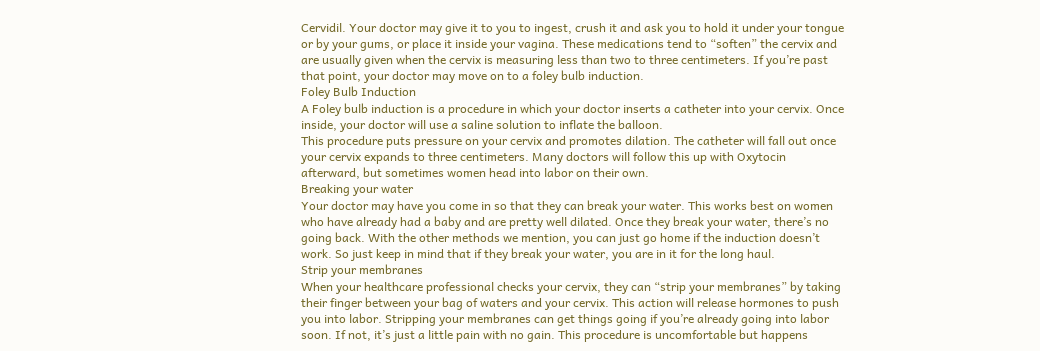Cervidil. Your doctor may give it to you to ingest, crush it and ask you to hold it under your tongue or by your gums, or place it inside your vagina. These medications tend to “soften” the cervix and are usually given when the cervix is measuring less than two to three centimeters. If you’re past that point, your doctor may move on to a foley bulb induction.
Foley Bulb Induction
A Foley bulb induction is a procedure in which your doctor inserts a catheter into your cervix. Once inside, your doctor will use a saline solution to inflate the balloon.
This procedure puts pressure on your cervix and promotes dilation. The catheter will fall out once your cervix expands to three centimeters. Many doctors will follow this up with Oxytocin afterward, but sometimes women head into labor on their own.
Breaking your water
Your doctor may have you come in so that they can break your water. This works best on women who have already had a baby and are pretty well dilated. Once they break your water, there’s no going back. With the other methods we mention, you can just go home if the induction doesn’t work. So just keep in mind that if they break your water, you are in it for the long haul.
Strip your membranes
When your healthcare professional checks your cervix, they can “strip your membranes” by taking their finger between your bag of waters and your cervix. This action will release hormones to push you into labor. Stripping your membranes can get things going if you’re already going into labor soon. If not, it’s just a little pain with no gain. This procedure is uncomfortable but happens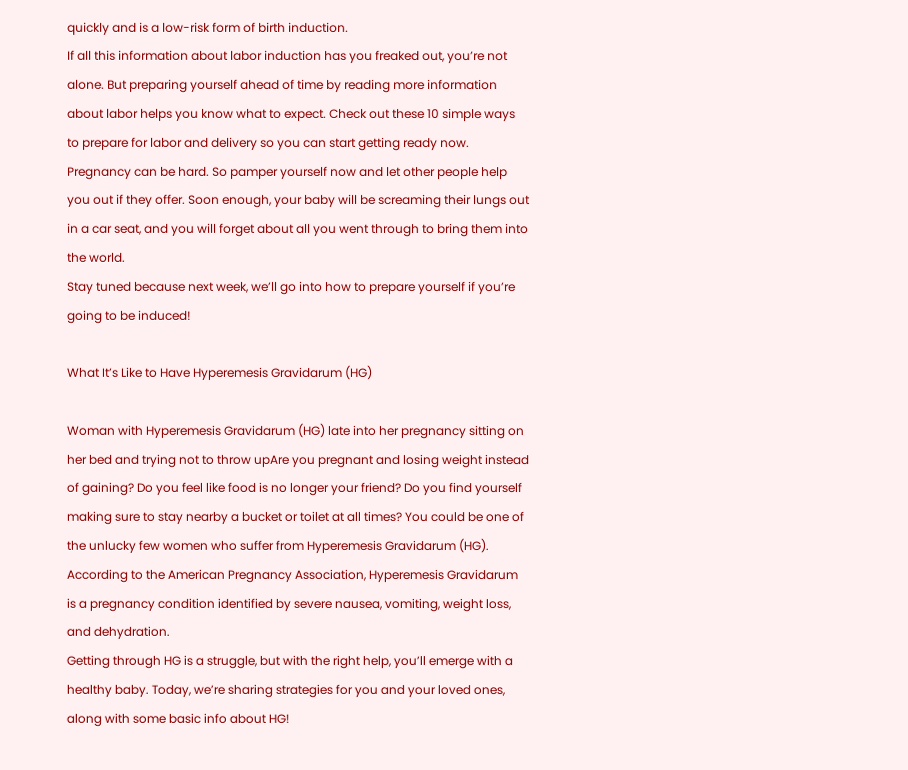quickly and is a low-risk form of birth induction.
If all this information about labor induction has you freaked out, you’re not alone. But preparing yourself ahead of time by reading more information about labor helps you know what to expect. Check out these 10 simple ways to prepare for labor and delivery so you can start getting ready now.
Pregnancy can be hard. So pamper yourself now and let other people help you out if they offer. Soon enough, your baby will be screaming their lungs out in a car seat, and you will forget about all you went through to bring them into the world.
Stay tuned because next week, we’ll go into how to prepare yourself if you’re going to be induced!

What It’s Like to Have Hyperemesis Gravidarum (HG)

Woman with Hyperemesis Gravidarum (HG) late into her pregnancy sitting on her bed and trying not to throw upAre you pregnant and losing weight instead of gaining? Do you feel like food is no longer your friend? Do you find yourself making sure to stay nearby a bucket or toilet at all times? You could be one of the unlucky few women who suffer from Hyperemesis Gravidarum (HG).
According to the American Pregnancy Association, Hyperemesis Gravidarum is a pregnancy condition identified by severe nausea, vomiting, weight loss, and dehydration.
Getting through HG is a struggle, but with the right help, you’ll emerge with a healthy baby. Today, we’re sharing strategies for you and your loved ones, along with some basic info about HG!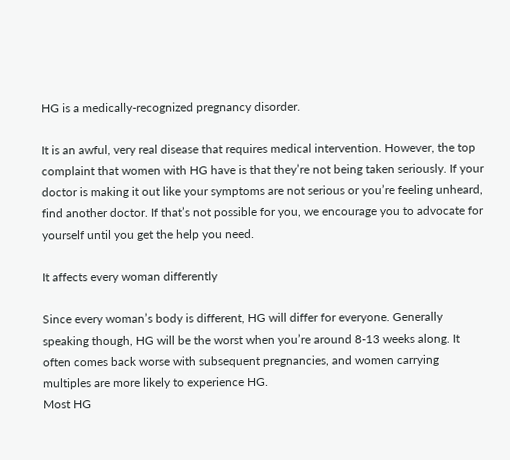HG is a medically-recognized pregnancy disorder.

It is an awful, very real disease that requires medical intervention. However, the top complaint that women with HG have is that they’re not being taken seriously. If your doctor is making it out like your symptoms are not serious or you’re feeling unheard, find another doctor. If that’s not possible for you, we encourage you to advocate for yourself until you get the help you need.

It affects every woman differently

Since every woman’s body is different, HG will differ for everyone. Generally speaking though, HG will be the worst when you’re around 8-13 weeks along. It often comes back worse with subsequent pregnancies, and women carrying multiples are more likely to experience HG.
Most HG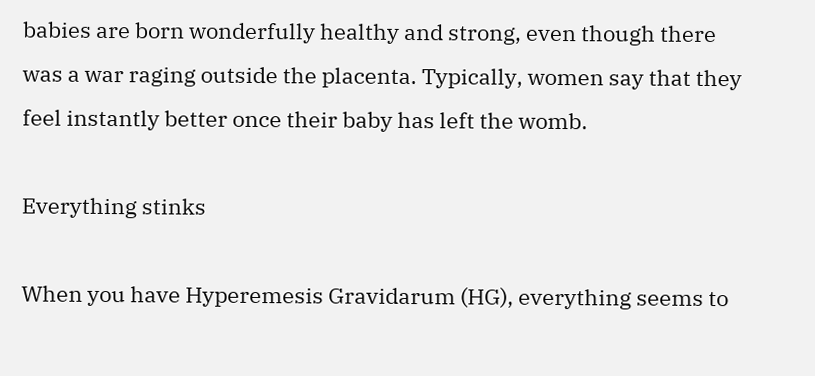babies are born wonderfully healthy and strong, even though there was a war raging outside the placenta. Typically, women say that they feel instantly better once their baby has left the womb.

Everything stinks

When you have Hyperemesis Gravidarum (HG), everything seems to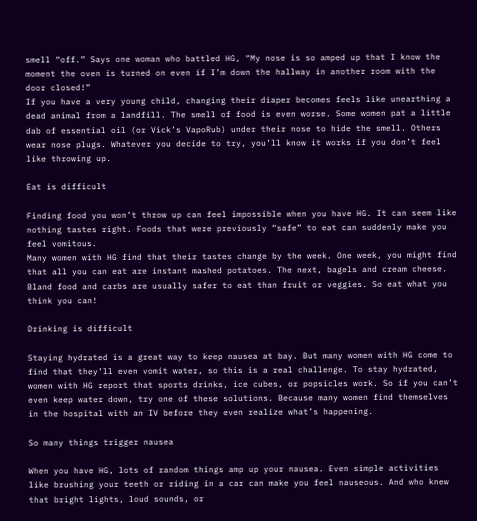smell “off.” Says one woman who battled HG, “My nose is so amped up that I know the moment the oven is turned on even if I’m down the hallway in another room with the door closed!”
If you have a very young child, changing their diaper becomes feels like unearthing a dead animal from a landfill. The smell of food is even worse. Some women pat a little dab of essential oil (or Vick’s VapoRub) under their nose to hide the smell. Others wear nose plugs. Whatever you decide to try, you’ll know it works if you don’t feel like throwing up.

Eat is difficult

Finding food you won’t throw up can feel impossible when you have HG. It can seem like nothing tastes right. Foods that were previously “safe” to eat can suddenly make you feel vomitous.
Many women with HG find that their tastes change by the week. One week, you might find that all you can eat are instant mashed potatoes. The next, bagels and cream cheese. Bland food and carbs are usually safer to eat than fruit or veggies. So eat what you think you can!

Drinking is difficult

Staying hydrated is a great way to keep nausea at bay. But many women with HG come to find that they’ll even vomit water, so this is a real challenge. To stay hydrated, women with HG report that sports drinks, ice cubes, or popsicles work. So if you can’t even keep water down, try one of these solutions. Because many women find themselves in the hospital with an IV before they even realize what’s happening.

So many things trigger nausea

When you have HG, lots of random things amp up your nausea. Even simple activities like brushing your teeth or riding in a car can make you feel nauseous. And who knew that bright lights, loud sounds, or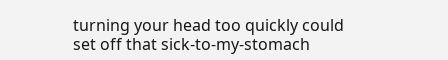turning your head too quickly could set off that sick-to-my-stomach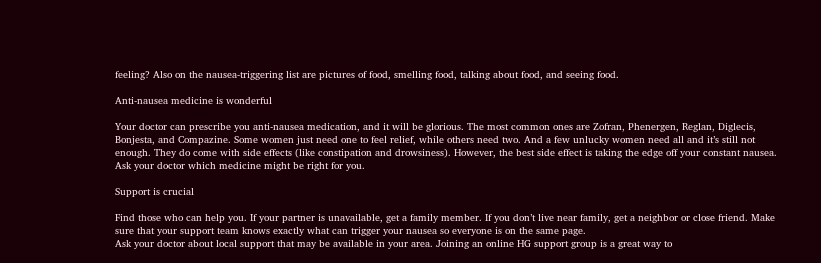feeling? Also on the nausea-triggering list are pictures of food, smelling food, talking about food, and seeing food.

Anti-nausea medicine is wonderful

Your doctor can prescribe you anti-nausea medication, and it will be glorious. The most common ones are Zofran, Phenergen, Reglan, Diglecis, Bonjesta, and Compazine. Some women just need one to feel relief, while others need two. And a few unlucky women need all and it’s still not enough. They do come with side effects (like constipation and drowsiness). However, the best side effect is taking the edge off your constant nausea. Ask your doctor which medicine might be right for you.

Support is crucial

Find those who can help you. If your partner is unavailable, get a family member. If you don’t live near family, get a neighbor or close friend. Make sure that your support team knows exactly what can trigger your nausea so everyone is on the same page.
Ask your doctor about local support that may be available in your area. Joining an online HG support group is a great way to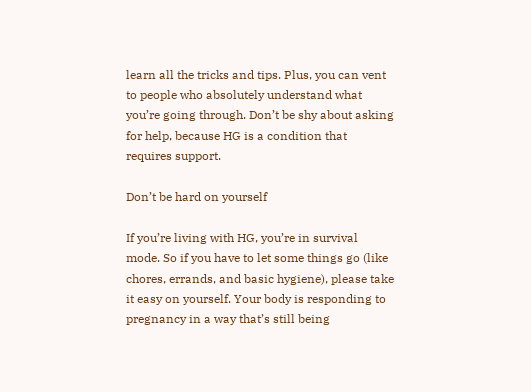learn all the tricks and tips. Plus, you can vent to people who absolutely understand what you’re going through. Don’t be shy about asking for help, because HG is a condition that requires support.

Don’t be hard on yourself

If you’re living with HG, you’re in survival mode. So if you have to let some things go (like chores, errands, and basic hygiene), please take it easy on yourself. Your body is responding to pregnancy in a way that’s still being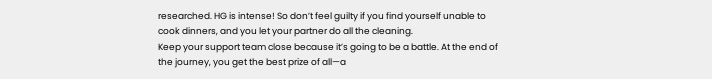researched. HG is intense! So don’t feel guilty if you find yourself unable to cook dinners, and you let your partner do all the cleaning.
Keep your support team close because it’s going to be a battle. At the end of the journey, you get the best prize of all—a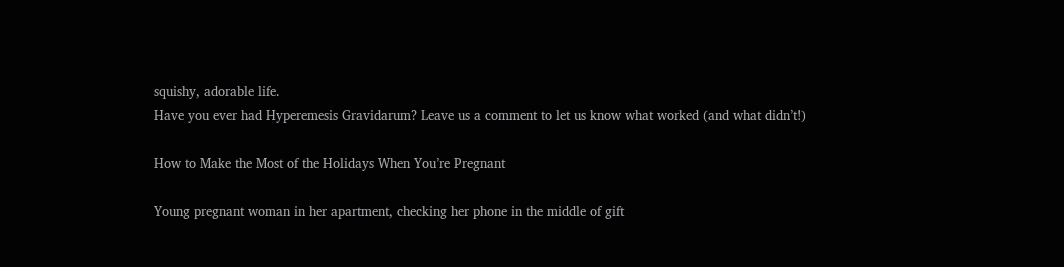squishy, adorable life.
Have you ever had Hyperemesis Gravidarum? Leave us a comment to let us know what worked (and what didn’t!)

How to Make the Most of the Holidays When You’re Pregnant

Young pregnant woman in her apartment, checking her phone in the middle of gift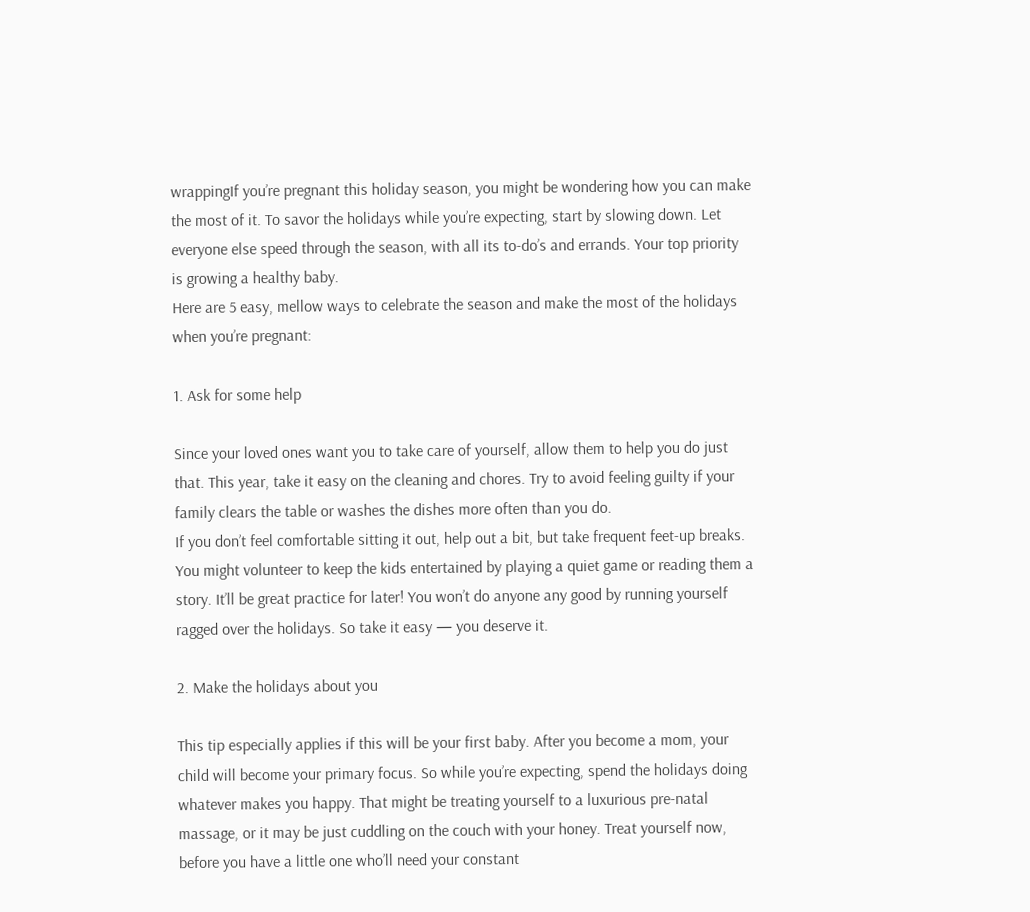wrappingIf you’re pregnant this holiday season, you might be wondering how you can make the most of it. To savor the holidays while you’re expecting, start by slowing down. Let everyone else speed through the season, with all its to-do’s and errands. Your top priority is growing a healthy baby.
Here are 5 easy, mellow ways to celebrate the season and make the most of the holidays when you’re pregnant:

1. Ask for some help

Since your loved ones want you to take care of yourself, allow them to help you do just that. This year, take it easy on the cleaning and chores. Try to avoid feeling guilty if your family clears the table or washes the dishes more often than you do.
If you don’t feel comfortable sitting it out, help out a bit, but take frequent feet-up breaks. You might volunteer to keep the kids entertained by playing a quiet game or reading them a story. It’ll be great practice for later! You won’t do anyone any good by running yourself ragged over the holidays. So take it easy — you deserve it.

2. Make the holidays about you

This tip especially applies if this will be your first baby. After you become a mom, your child will become your primary focus. So while you’re expecting, spend the holidays doing whatever makes you happy. That might be treating yourself to a luxurious pre-natal massage, or it may be just cuddling on the couch with your honey. Treat yourself now, before you have a little one who’ll need your constant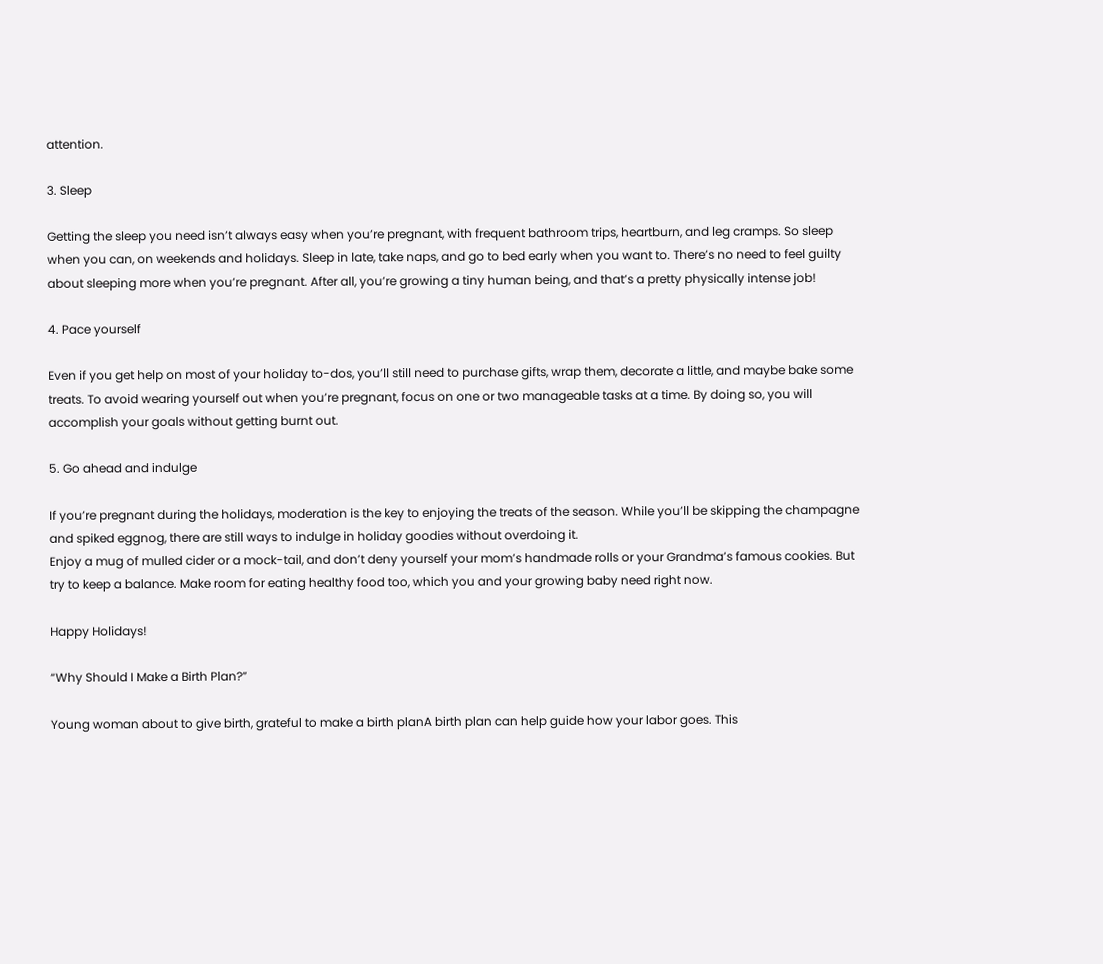attention.

3. Sleep

Getting the sleep you need isn’t always easy when you’re pregnant, with frequent bathroom trips, heartburn, and leg cramps. So sleep when you can, on weekends and holidays. Sleep in late, take naps, and go to bed early when you want to. There’s no need to feel guilty about sleeping more when you’re pregnant. After all, you’re growing a tiny human being, and that’s a pretty physically intense job!

4. Pace yourself

Even if you get help on most of your holiday to-dos, you’ll still need to purchase gifts, wrap them, decorate a little, and maybe bake some treats. To avoid wearing yourself out when you’re pregnant, focus on one or two manageable tasks at a time. By doing so, you will accomplish your goals without getting burnt out.

5. Go ahead and indulge

If you’re pregnant during the holidays, moderation is the key to enjoying the treats of the season. While you’ll be skipping the champagne and spiked eggnog, there are still ways to indulge in holiday goodies without overdoing it.
Enjoy a mug of mulled cider or a mock-tail, and don’t deny yourself your mom’s handmade rolls or your Grandma’s famous cookies. But try to keep a balance. Make room for eating healthy food too, which you and your growing baby need right now.

Happy Holidays!

“Why Should I Make a Birth Plan?”

Young woman about to give birth, grateful to make a birth planA birth plan can help guide how your labor goes. This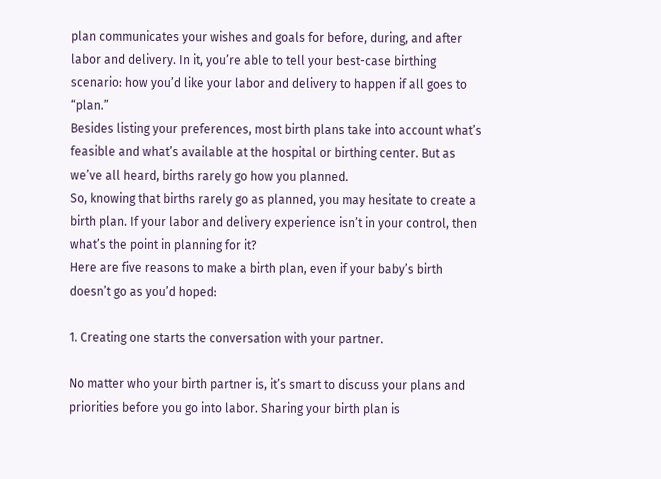plan communicates your wishes and goals for before, during, and after labor and delivery. In it, you’re able to tell your best-case birthing scenario: how you’d like your labor and delivery to happen if all goes to “plan.”
Besides listing your preferences, most birth plans take into account what’s feasible and what’s available at the hospital or birthing center. But as we’ve all heard, births rarely go how you planned.
So, knowing that births rarely go as planned, you may hesitate to create a birth plan. If your labor and delivery experience isn’t in your control, then what’s the point in planning for it?
Here are five reasons to make a birth plan, even if your baby’s birth doesn’t go as you’d hoped:

1. Creating one starts the conversation with your partner.

No matter who your birth partner is, it’s smart to discuss your plans and priorities before you go into labor. Sharing your birth plan is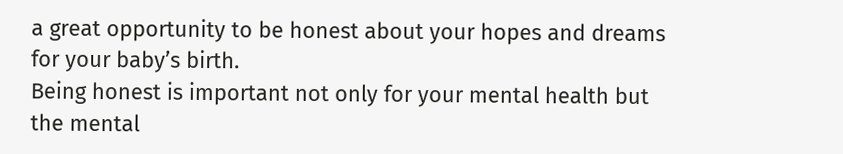a great opportunity to be honest about your hopes and dreams for your baby’s birth.
Being honest is important not only for your mental health but the mental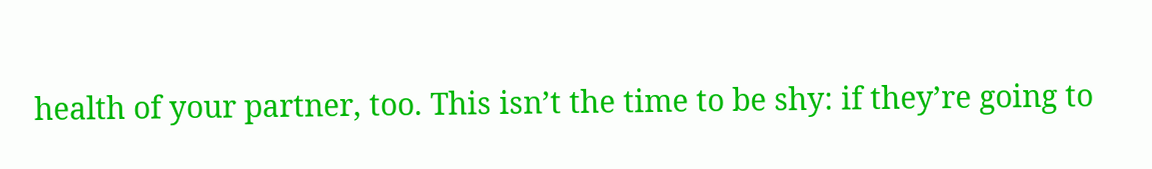health of your partner, too. This isn’t the time to be shy: if they’re going to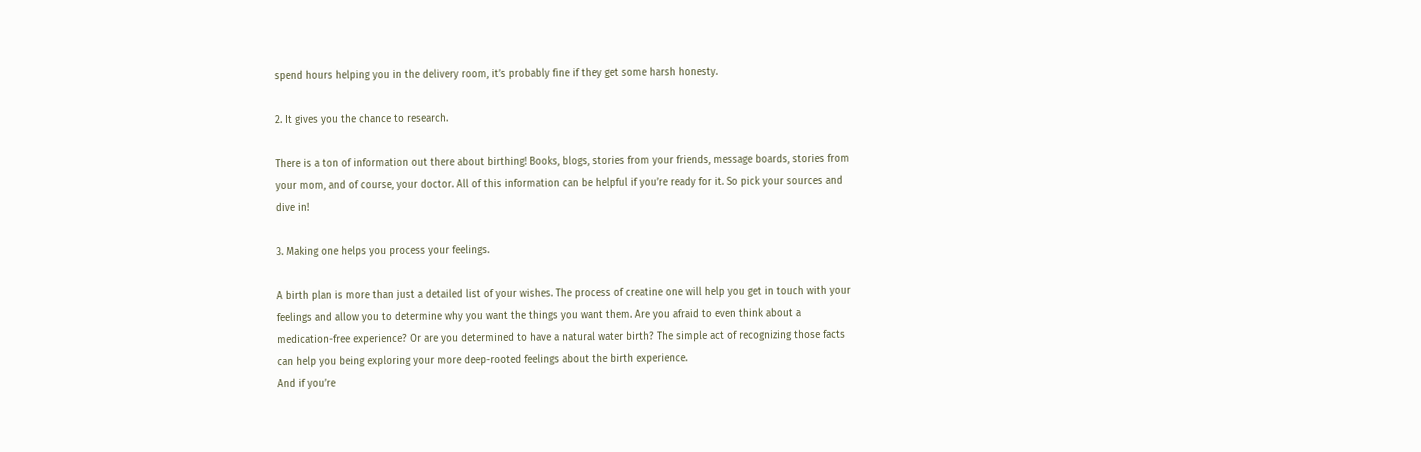spend hours helping you in the delivery room, it’s probably fine if they get some harsh honesty.

2. It gives you the chance to research.

There is a ton of information out there about birthing! Books, blogs, stories from your friends, message boards, stories from your mom, and of course, your doctor. All of this information can be helpful if you’re ready for it. So pick your sources and dive in!

3. Making one helps you process your feelings.

A birth plan is more than just a detailed list of your wishes. The process of creatine one will help you get in touch with your feelings and allow you to determine why you want the things you want them. Are you afraid to even think about a medication-free experience? Or are you determined to have a natural water birth? The simple act of recognizing those facts can help you being exploring your more deep-rooted feelings about the birth experience.
And if you’re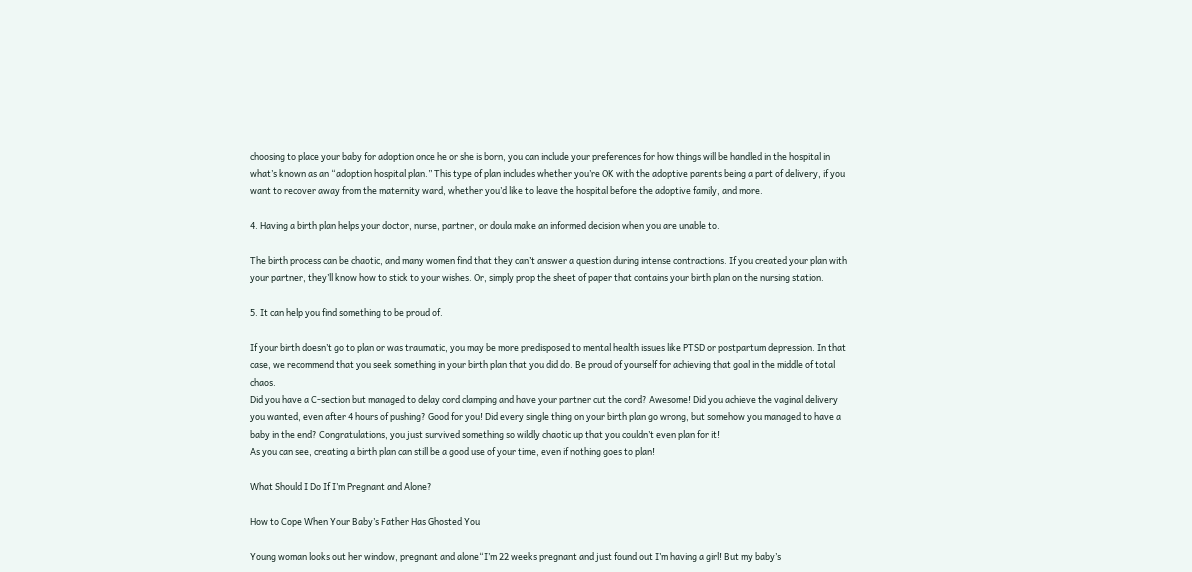choosing to place your baby for adoption once he or she is born, you can include your preferences for how things will be handled in the hospital in what’s known as an “adoption hospital plan.” This type of plan includes whether you’re OK with the adoptive parents being a part of delivery, if you want to recover away from the maternity ward, whether you’d like to leave the hospital before the adoptive family, and more.

4. Having a birth plan helps your doctor, nurse, partner, or doula make an informed decision when you are unable to.

The birth process can be chaotic, and many women find that they can’t answer a question during intense contractions. If you created your plan with your partner, they’ll know how to stick to your wishes. Or, simply prop the sheet of paper that contains your birth plan on the nursing station.

5. It can help you find something to be proud of.

If your birth doesn’t go to plan or was traumatic, you may be more predisposed to mental health issues like PTSD or postpartum depression. In that case, we recommend that you seek something in your birth plan that you did do. Be proud of yourself for achieving that goal in the middle of total chaos.
Did you have a C-section but managed to delay cord clamping and have your partner cut the cord? Awesome! Did you achieve the vaginal delivery you wanted, even after 4 hours of pushing? Good for you! Did every single thing on your birth plan go wrong, but somehow you managed to have a baby in the end? Congratulations, you just survived something so wildly chaotic up that you couldn’t even plan for it!
As you can see, creating a birth plan can still be a good use of your time, even if nothing goes to plan!

What Should I Do If I’m Pregnant and Alone?

How to Cope When Your Baby’s Father Has Ghosted You

Young woman looks out her window, pregnant and alone“I’m 22 weeks pregnant and just found out I’m having a girl! But my baby’s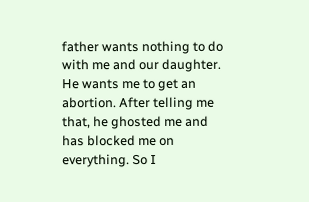father wants nothing to do with me and our daughter. He wants me to get an abortion. After telling me that, he ghosted me and has blocked me on everything. So I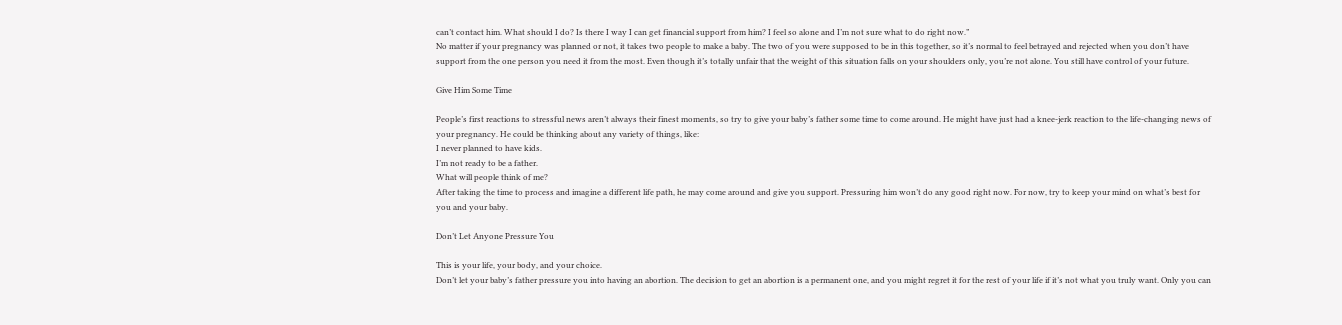can’t contact him. What should I do? Is there I way I can get financial support from him? I feel so alone and I’m not sure what to do right now.”
No matter if your pregnancy was planned or not, it takes two people to make a baby. The two of you were supposed to be in this together, so it’s normal to feel betrayed and rejected when you don’t have support from the one person you need it from the most. Even though it’s totally unfair that the weight of this situation falls on your shoulders only, you’re not alone. You still have control of your future.

Give Him Some Time

People’s first reactions to stressful news aren’t always their finest moments, so try to give your baby’s father some time to come around. He might have just had a knee-jerk reaction to the life-changing news of your pregnancy. He could be thinking about any variety of things, like:
I never planned to have kids.
I’m not ready to be a father.
What will people think of me?
After taking the time to process and imagine a different life path, he may come around and give you support. Pressuring him won’t do any good right now. For now, try to keep your mind on what’s best for you and your baby.

Don’t Let Anyone Pressure You

This is your life, your body, and your choice.
Don’t let your baby’s father pressure you into having an abortion. The decision to get an abortion is a permanent one, and you might regret it for the rest of your life if it’s not what you truly want. Only you can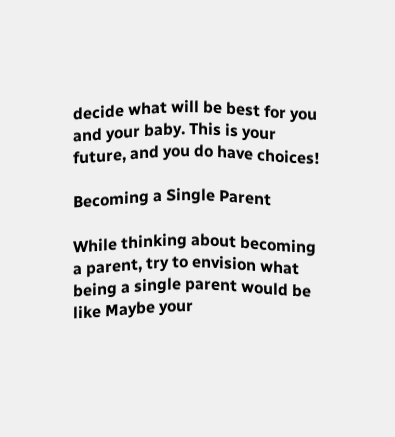decide what will be best for you and your baby. This is your future, and you do have choices!

Becoming a Single Parent

While thinking about becoming a parent, try to envision what being a single parent would be like Maybe your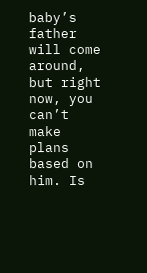baby’s father will come around, but right now, you can’t make plans based on him. Is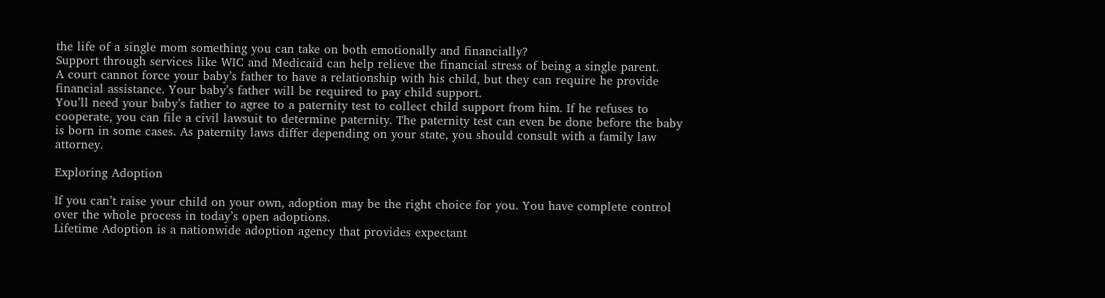the life of a single mom something you can take on both emotionally and financially?
Support through services like WIC and Medicaid can help relieve the financial stress of being a single parent.
A court cannot force your baby’s father to have a relationship with his child, but they can require he provide financial assistance. Your baby’s father will be required to pay child support.
You’ll need your baby’s father to agree to a paternity test to collect child support from him. If he refuses to cooperate, you can file a civil lawsuit to determine paternity. The paternity test can even be done before the baby is born in some cases. As paternity laws differ depending on your state, you should consult with a family law attorney.

Exploring Adoption

If you can’t raise your child on your own, adoption may be the right choice for you. You have complete control over the whole process in today’s open adoptions.
Lifetime Adoption is a nationwide adoption agency that provides expectant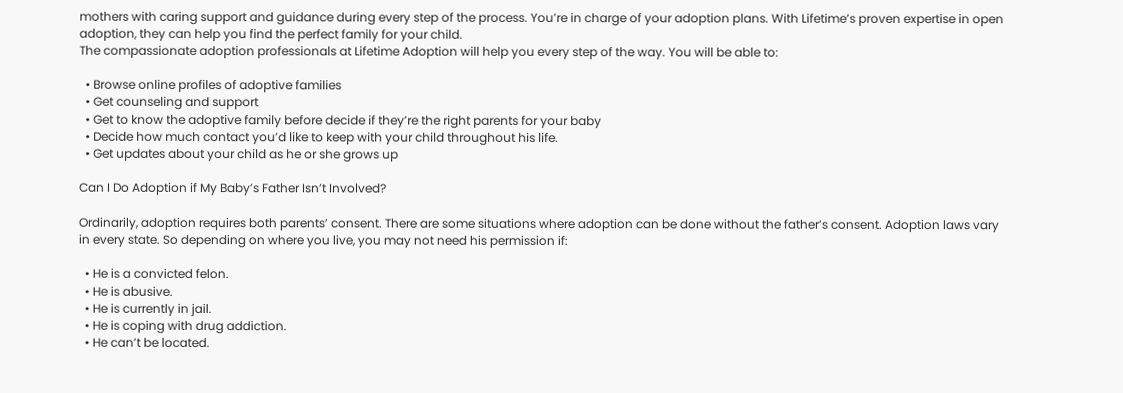mothers with caring support and guidance during every step of the process. You’re in charge of your adoption plans. With Lifetime’s proven expertise in open adoption, they can help you find the perfect family for your child.
The compassionate adoption professionals at Lifetime Adoption will help you every step of the way. You will be able to:

  • Browse online profiles of adoptive families
  • Get counseling and support
  • Get to know the adoptive family before decide if they’re the right parents for your baby
  • Decide how much contact you’d like to keep with your child throughout his life.
  • Get updates about your child as he or she grows up

Can I Do Adoption if My Baby’s Father Isn’t Involved?

Ordinarily, adoption requires both parents’ consent. There are some situations where adoption can be done without the father’s consent. Adoption laws vary in every state. So depending on where you live, you may not need his permission if:

  • He is a convicted felon.
  • He is abusive.
  • He is currently in jail.
  • He is coping with drug addiction.
  • He can’t be located.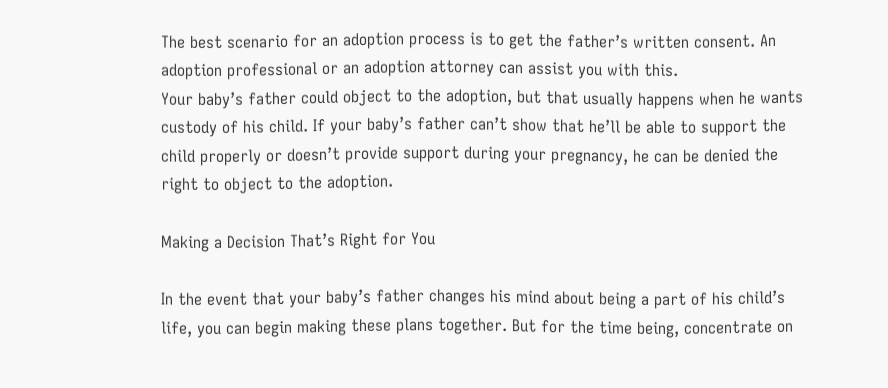The best scenario for an adoption process is to get the father’s written consent. An adoption professional or an adoption attorney can assist you with this.
Your baby’s father could object to the adoption, but that usually happens when he wants custody of his child. If your baby’s father can’t show that he’ll be able to support the child properly or doesn’t provide support during your pregnancy, he can be denied the right to object to the adoption.

Making a Decision That’s Right for You

In the event that your baby’s father changes his mind about being a part of his child’s life, you can begin making these plans together. But for the time being, concentrate on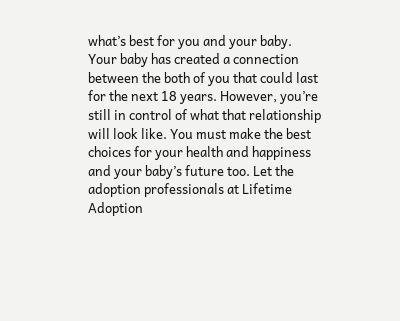what’s best for you and your baby.
Your baby has created a connection between the both of you that could last for the next 18 years. However, you’re still in control of what that relationship will look like. You must make the best choices for your health and happiness and your baby’s future too. Let the adoption professionals at Lifetime Adoption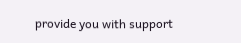provide you with support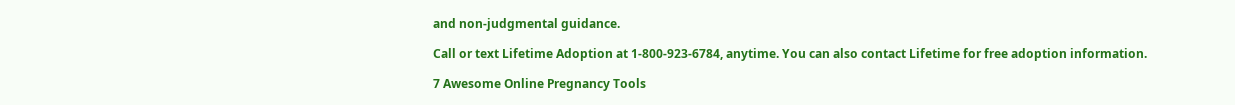and non-judgmental guidance.

Call or text Lifetime Adoption at 1-800-923-6784, anytime. You can also contact Lifetime for free adoption information.

7 Awesome Online Pregnancy Tools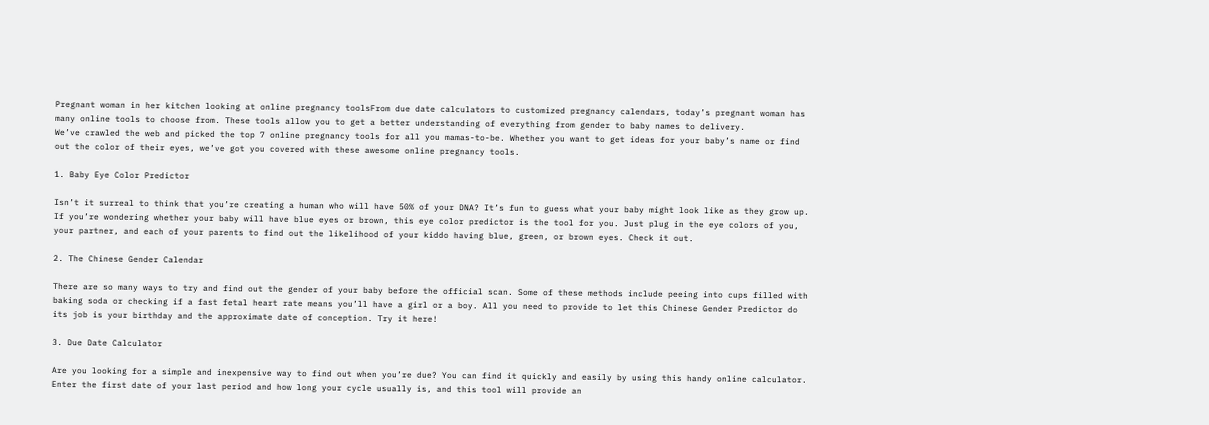Pregnant woman in her kitchen looking at online pregnancy toolsFrom due date calculators to customized pregnancy calendars, today’s pregnant woman has many online tools to choose from. These tools allow you to get a better understanding of everything from gender to baby names to delivery.
We’ve crawled the web and picked the top 7 online pregnancy tools for all you mamas-to-be. Whether you want to get ideas for your baby’s name or find out the color of their eyes, we’ve got you covered with these awesome online pregnancy tools.

1. Baby Eye Color Predictor

Isn’t it surreal to think that you’re creating a human who will have 50% of your DNA? It’s fun to guess what your baby might look like as they grow up.
If you’re wondering whether your baby will have blue eyes or brown, this eye color predictor is the tool for you. Just plug in the eye colors of you, your partner, and each of your parents to find out the likelihood of your kiddo having blue, green, or brown eyes. Check it out.

2. The Chinese Gender Calendar

There are so many ways to try and find out the gender of your baby before the official scan. Some of these methods include peeing into cups filled with baking soda or checking if a fast fetal heart rate means you’ll have a girl or a boy. All you need to provide to let this Chinese Gender Predictor do its job is your birthday and the approximate date of conception. Try it here!

3. Due Date Calculator

Are you looking for a simple and inexpensive way to find out when you’re due? You can find it quickly and easily by using this handy online calculator.
Enter the first date of your last period and how long your cycle usually is, and this tool will provide an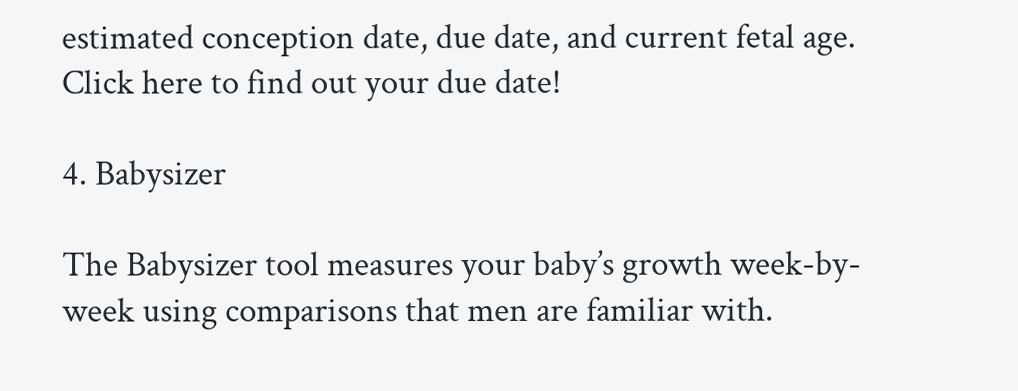estimated conception date, due date, and current fetal age. Click here to find out your due date!

4. Babysizer

The Babysizer tool measures your baby’s growth week-by-week using comparisons that men are familiar with.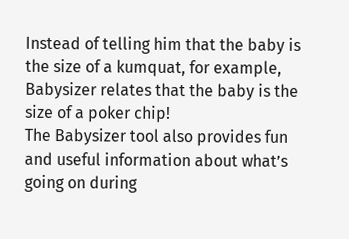Instead of telling him that the baby is the size of a kumquat, for example, Babysizer relates that the baby is the size of a poker chip!
The Babysizer tool also provides fun and useful information about what’s going on during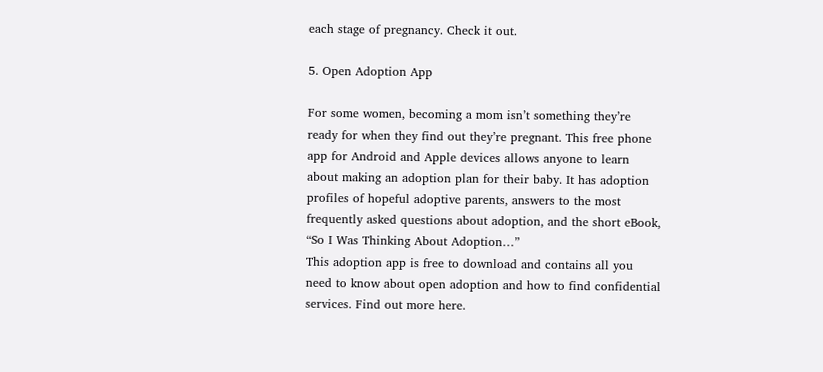each stage of pregnancy. Check it out.

5. Open Adoption App

For some women, becoming a mom isn’t something they’re ready for when they find out they’re pregnant. This free phone app for Android and Apple devices allows anyone to learn about making an adoption plan for their baby. It has adoption profiles of hopeful adoptive parents, answers to the most frequently asked questions about adoption, and the short eBook, “So I Was Thinking About Adoption…”
This adoption app is free to download and contains all you need to know about open adoption and how to find confidential services. Find out more here.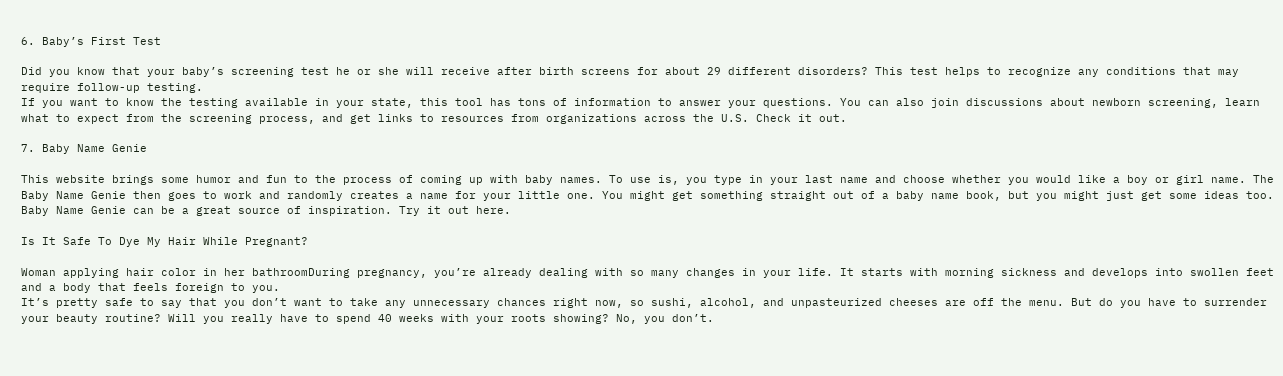6. Baby’s First Test

Did you know that your baby’s screening test he or she will receive after birth screens for about 29 different disorders? This test helps to recognize any conditions that may require follow-up testing.
If you want to know the testing available in your state, this tool has tons of information to answer your questions. You can also join discussions about newborn screening, learn what to expect from the screening process, and get links to resources from organizations across the U.S. Check it out.

7. Baby Name Genie

This website brings some humor and fun to the process of coming up with baby names. To use is, you type in your last name and choose whether you would like a boy or girl name. The Baby Name Genie then goes to work and randomly creates a name for your little one. You might get something straight out of a baby name book, but you might just get some ideas too. Baby Name Genie can be a great source of inspiration. Try it out here.

Is It Safe To Dye My Hair While Pregnant?

Woman applying hair color in her bathroomDuring pregnancy, you’re already dealing with so many changes in your life. It starts with morning sickness and develops into swollen feet and a body that feels foreign to you.
It’s pretty safe to say that you don’t want to take any unnecessary chances right now, so sushi, alcohol, and unpasteurized cheeses are off the menu. But do you have to surrender your beauty routine? Will you really have to spend 40 weeks with your roots showing? No, you don’t.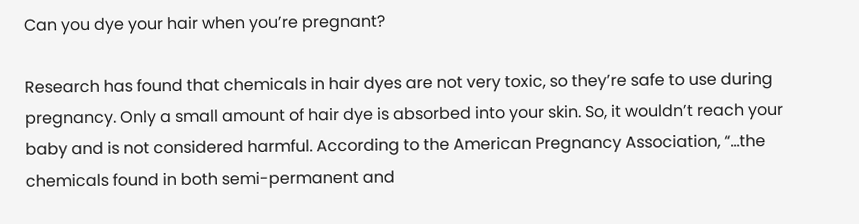Can you dye your hair when you’re pregnant?

Research has found that chemicals in hair dyes are not very toxic, so they’re safe to use during pregnancy. Only a small amount of hair dye is absorbed into your skin. So, it wouldn’t reach your baby and is not considered harmful. According to the American Pregnancy Association, “…the chemicals found in both semi-permanent and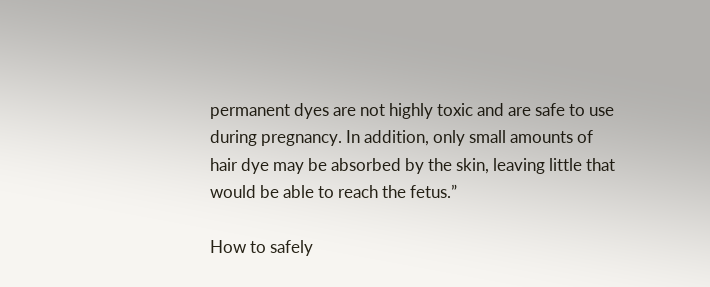permanent dyes are not highly toxic and are safe to use during pregnancy. In addition, only small amounts of hair dye may be absorbed by the skin, leaving little that would be able to reach the fetus.”

How to safely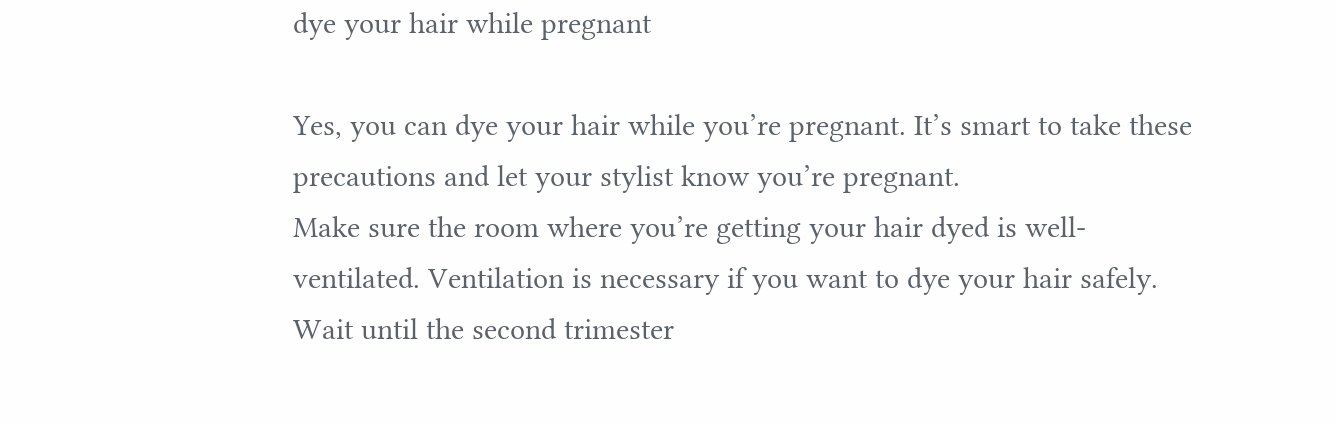dye your hair while pregnant

Yes, you can dye your hair while you’re pregnant. It’s smart to take these precautions and let your stylist know you’re pregnant.
Make sure the room where you’re getting your hair dyed is well-ventilated. Ventilation is necessary if you want to dye your hair safely.
Wait until the second trimester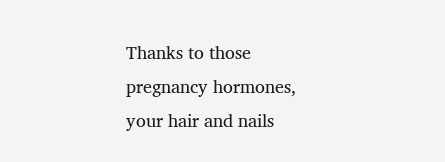Thanks to those pregnancy hormones, your hair and nails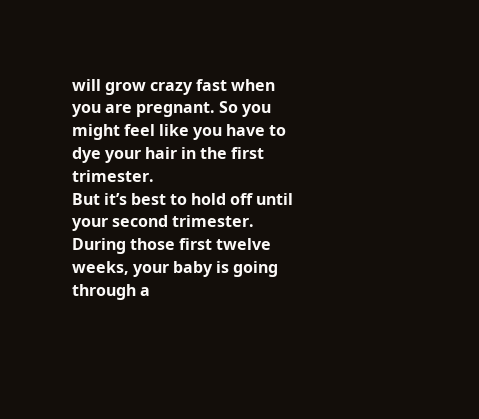will grow crazy fast when you are pregnant. So you might feel like you have to dye your hair in the first trimester.
But it’s best to hold off until your second trimester. During those first twelve weeks, your baby is going through a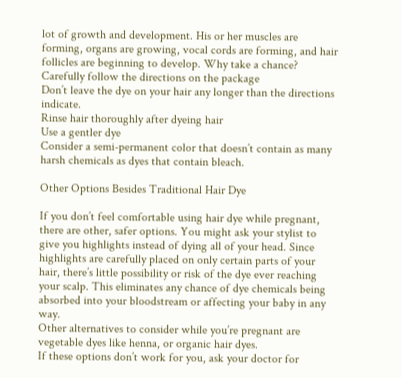lot of growth and development. His or her muscles are forming, organs are growing, vocal cords are forming, and hair follicles are beginning to develop. Why take a chance?
Carefully follow the directions on the package
Don’t leave the dye on your hair any longer than the directions indicate.
Rinse hair thoroughly after dyeing hair
Use a gentler dye
Consider a semi-permanent color that doesn’t contain as many harsh chemicals as dyes that contain bleach.

Other Options Besides Traditional Hair Dye

If you don’t feel comfortable using hair dye while pregnant, there are other, safer options. You might ask your stylist to give you highlights instead of dying all of your head. Since highlights are carefully placed on only certain parts of your hair, there’s little possibility or risk of the dye ever reaching your scalp. This eliminates any chance of dye chemicals being absorbed into your bloodstream or affecting your baby in any way.
Other alternatives to consider while you’re pregnant are vegetable dyes like henna, or organic hair dyes.
If these options don’t work for you, ask your doctor for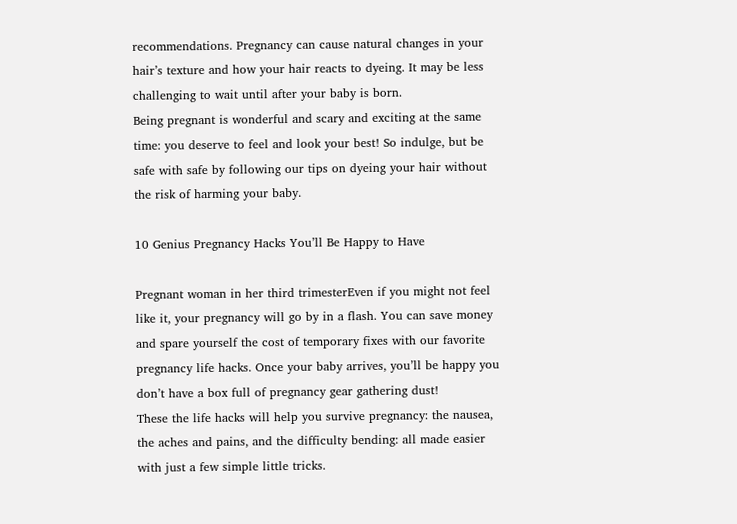recommendations. Pregnancy can cause natural changes in your hair’s texture and how your hair reacts to dyeing. It may be less challenging to wait until after your baby is born.
Being pregnant is wonderful and scary and exciting at the same time: you deserve to feel and look your best! So indulge, but be safe with safe by following our tips on dyeing your hair without the risk of harming your baby.

10 Genius Pregnancy Hacks You’ll Be Happy to Have

Pregnant woman in her third trimesterEven if you might not feel like it, your pregnancy will go by in a flash. You can save money and spare yourself the cost of temporary fixes with our favorite pregnancy life hacks. Once your baby arrives, you’ll be happy you don’t have a box full of pregnancy gear gathering dust!
These the life hacks will help you survive pregnancy: the nausea, the aches and pains, and the difficulty bending: all made easier with just a few simple little tricks.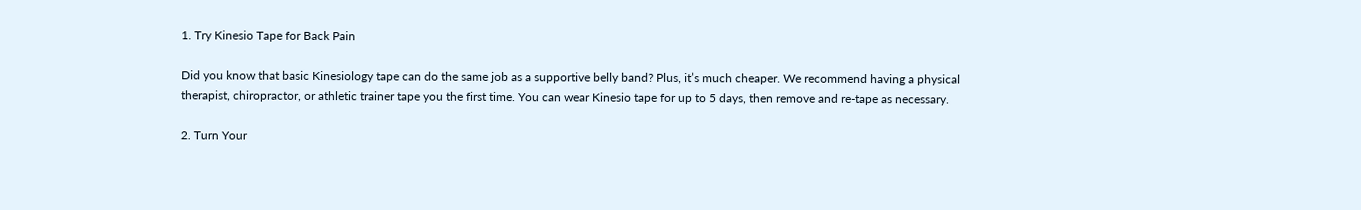1. Try Kinesio Tape for Back Pain

Did you know that basic Kinesiology tape can do the same job as a supportive belly band? Plus, it’s much cheaper. We recommend having a physical therapist, chiropractor, or athletic trainer tape you the first time. You can wear Kinesio tape for up to 5 days, then remove and re-tape as necessary.

2. Turn Your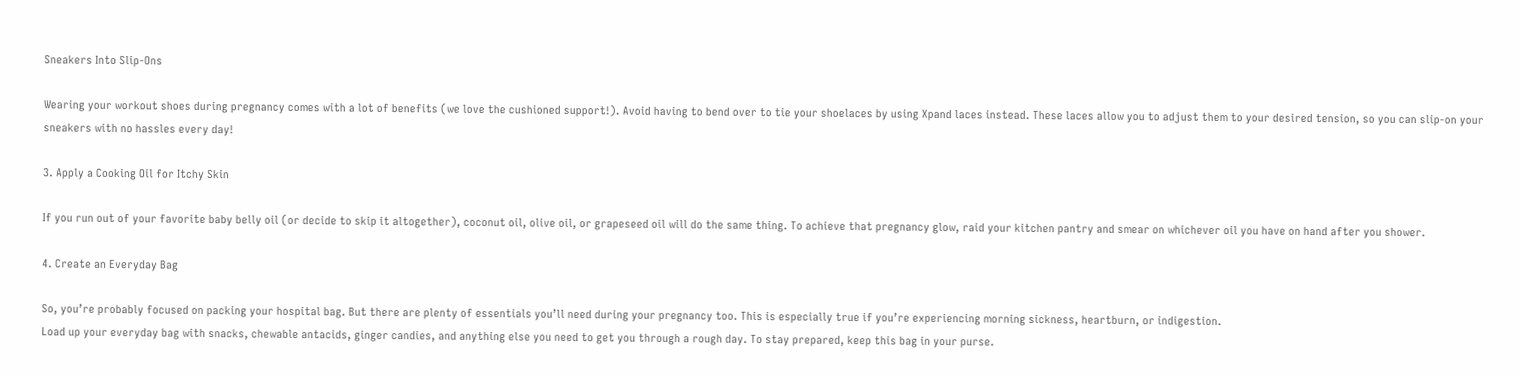Sneakers Into Slip-Ons

Wearing your workout shoes during pregnancy comes with a lot of benefits (we love the cushioned support!). Avoid having to bend over to tie your shoelaces by using Xpand laces instead. These laces allow you to adjust them to your desired tension, so you can slip-on your sneakers with no hassles every day!

3. Apply a Cooking Oil for Itchy Skin

If you run out of your favorite baby belly oil (or decide to skip it altogether), coconut oil, olive oil, or grapeseed oil will do the same thing. To achieve that pregnancy glow, raid your kitchen pantry and smear on whichever oil you have on hand after you shower.

4. Create an Everyday Bag

So, you’re probably focused on packing your hospital bag. But there are plenty of essentials you’ll need during your pregnancy too. This is especially true if you’re experiencing morning sickness, heartburn, or indigestion.
Load up your everyday bag with snacks, chewable antacids, ginger candies, and anything else you need to get you through a rough day. To stay prepared, keep this bag in your purse.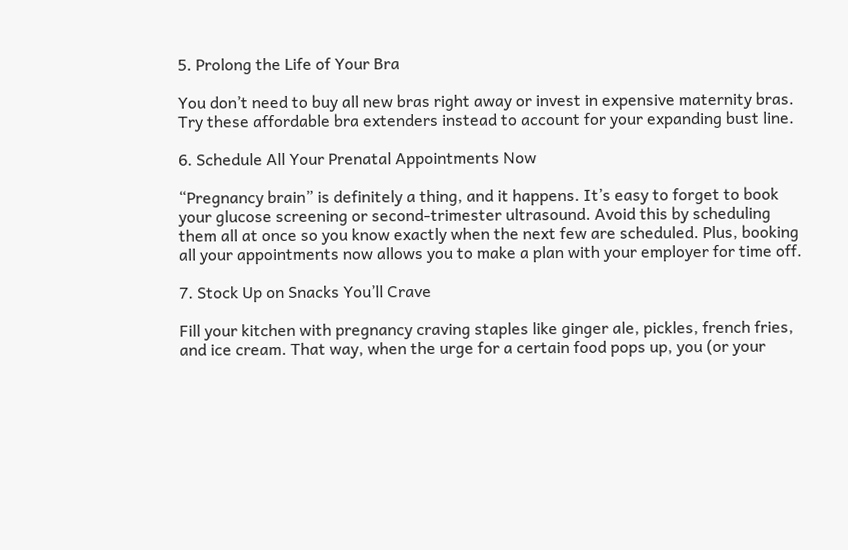5. Prolong the Life of Your Bra

You don’t need to buy all new bras right away or invest in expensive maternity bras. Try these affordable bra extenders instead to account for your expanding bust line.

6. Schedule All Your Prenatal Appointments Now

“Pregnancy brain” is definitely a thing, and it happens. It’s easy to forget to book your glucose screening or second-trimester ultrasound. Avoid this by scheduling them all at once so you know exactly when the next few are scheduled. Plus, booking all your appointments now allows you to make a plan with your employer for time off.

7. Stock Up on Snacks You’ll Crave

Fill your kitchen with pregnancy craving staples like ginger ale, pickles, french fries, and ice cream. That way, when the urge for a certain food pops up, you (or your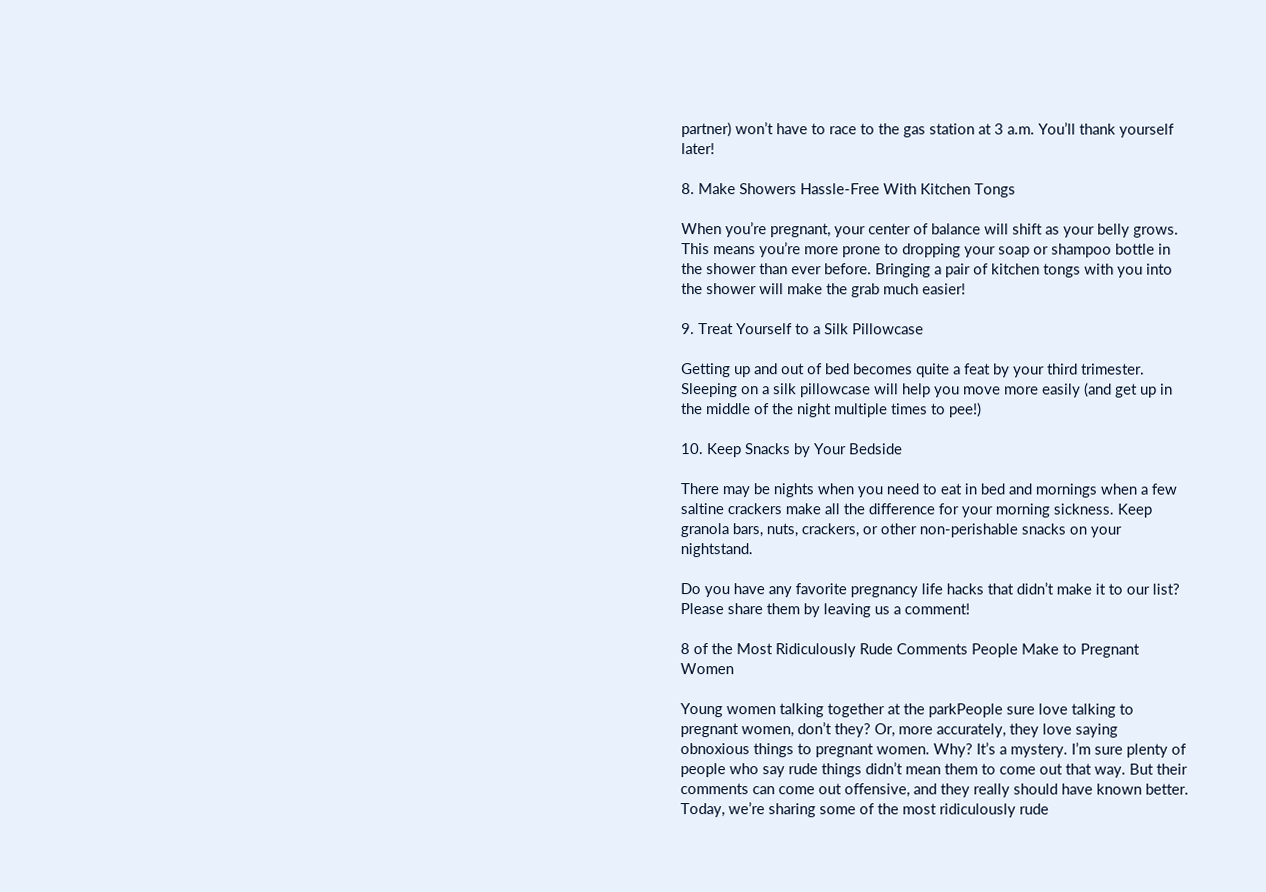partner) won’t have to race to the gas station at 3 a.m. You’ll thank yourself later!

8. Make Showers Hassle-Free With Kitchen Tongs

When you’re pregnant, your center of balance will shift as your belly grows. This means you’re more prone to dropping your soap or shampoo bottle in the shower than ever before. Bringing a pair of kitchen tongs with you into the shower will make the grab much easier!

9. Treat Yourself to a Silk Pillowcase

Getting up and out of bed becomes quite a feat by your third trimester. Sleeping on a silk pillowcase will help you move more easily (and get up in the middle of the night multiple times to pee!)

10. Keep Snacks by Your Bedside

There may be nights when you need to eat in bed and mornings when a few saltine crackers make all the difference for your morning sickness. Keep granola bars, nuts, crackers, or other non-perishable snacks on your nightstand.

Do you have any favorite pregnancy life hacks that didn’t make it to our list? Please share them by leaving us a comment!

8 of the Most Ridiculously Rude Comments People Make to Pregnant Women

Young women talking together at the parkPeople sure love talking to pregnant women, don’t they? Or, more accurately, they love saying obnoxious things to pregnant women. Why? It’s a mystery. I’m sure plenty of people who say rude things didn’t mean them to come out that way. But their comments can come out offensive, and they really should have known better.
Today, we’re sharing some of the most ridiculously rude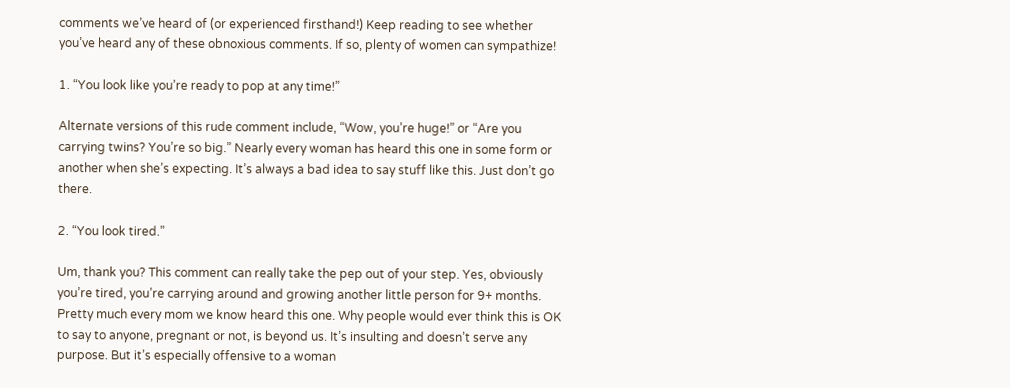comments we’ve heard of (or experienced firsthand!) Keep reading to see whether you’ve heard any of these obnoxious comments. If so, plenty of women can sympathize!

1. “You look like you’re ready to pop at any time!”

Alternate versions of this rude comment include, “Wow, you’re huge!” or “Are you carrying twins? You’re so big.” Nearly every woman has heard this one in some form or another when she’s expecting. It’s always a bad idea to say stuff like this. Just don’t go there.

2. “You look tired.”

Um, thank you? This comment can really take the pep out of your step. Yes, obviously you’re tired, you’re carrying around and growing another little person for 9+ months. Pretty much every mom we know heard this one. Why people would ever think this is OK to say to anyone, pregnant or not, is beyond us. It’s insulting and doesn’t serve any purpose. But it’s especially offensive to a woman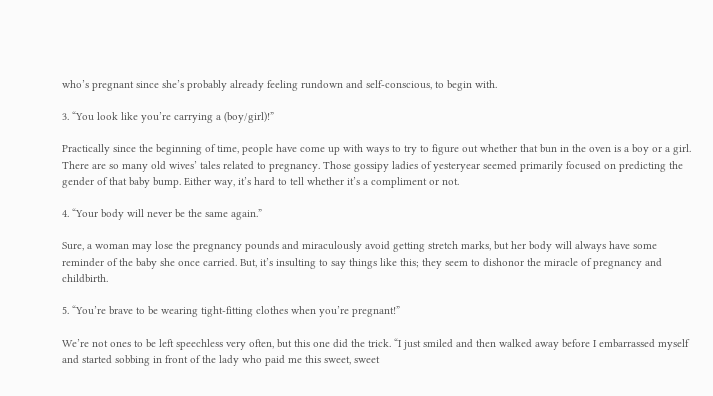who’s pregnant since she’s probably already feeling rundown and self-conscious, to begin with.

3. “You look like you’re carrying a (boy/girl)!”

Practically since the beginning of time, people have come up with ways to try to figure out whether that bun in the oven is a boy or a girl. There are so many old wives’ tales related to pregnancy. Those gossipy ladies of yesteryear seemed primarily focused on predicting the gender of that baby bump. Either way, it’s hard to tell whether it’s a compliment or not.

4. “Your body will never be the same again.”

Sure, a woman may lose the pregnancy pounds and miraculously avoid getting stretch marks, but her body will always have some reminder of the baby she once carried. But, it’s insulting to say things like this; they seem to dishonor the miracle of pregnancy and childbirth.

5. “You’re brave to be wearing tight-fitting clothes when you’re pregnant!”

We’re not ones to be left speechless very often, but this one did the trick. “I just smiled and then walked away before I embarrassed myself and started sobbing in front of the lady who paid me this sweet, sweet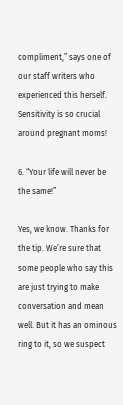compliment,” says one of our staff writers who experienced this herself. Sensitivity is so crucial around pregnant moms!

6. “Your life will never be the same!”

Yes, we know. Thanks for the tip. We’re sure that some people who say this are just trying to make conversation and mean well. But it has an ominous ring to it, so we suspect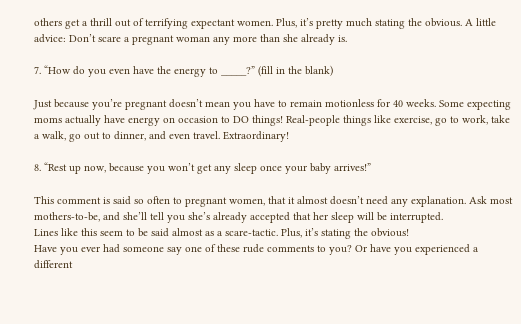others get a thrill out of terrifying expectant women. Plus, it’s pretty much stating the obvious. A little advice: Don’t scare a pregnant woman any more than she already is.

7. “How do you even have the energy to _____?” (fill in the blank)

Just because you’re pregnant doesn’t mean you have to remain motionless for 40 weeks. Some expecting moms actually have energy on occasion to DO things! Real-people things like exercise, go to work, take a walk, go out to dinner, and even travel. Extraordinary!

8. “Rest up now, because you won’t get any sleep once your baby arrives!”

This comment is said so often to pregnant women, that it almost doesn’t need any explanation. Ask most mothers-to-be, and she’ll tell you she’s already accepted that her sleep will be interrupted.
Lines like this seem to be said almost as a scare-tactic. Plus, it’s stating the obvious!
Have you ever had someone say one of these rude comments to you? Or have you experienced a different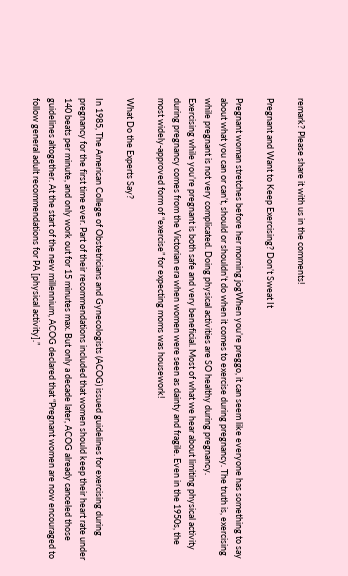remark? Please share it with us in the comments!

Pregnant and Want to Keep Exercising? Don’t Sweat It

Pregnant woman stretches before her morning jogWhen you’re preggo, it can seem like everyone has something to say about what you can or can’t, should or shouldn’t do when it comes to exercise during pregnancy. The truth is, exercising while pregnant is not very complicated. Doing physical activities are SO healthy during pregnancy.
Exercising while you’re pregnant is both safe and very beneficial. Most of what we hear about limiting physical activity during pregnancy comes from the Victorian era when women were seen as dainty and fragile. Even in the 1950s, the most widely-approved form of “exercise” for expecting moms was housework!

What Do the Experts Say?

In 1985, The American College of Obstetricians and Gynecologists (ACOG) issued guidelines for exercising during pregnancy for the first time ever. Part of their recommendations included that women should keep their heart rate under 140 beats per minute, and only work out for 15 minutes max. But only a decade later, ACOG already canceled those guidelines altogether. At the start of the new millennium, ACOG declared that “Pregnant women are now encouraged to follow general adult recommendations for PA [physical activity].”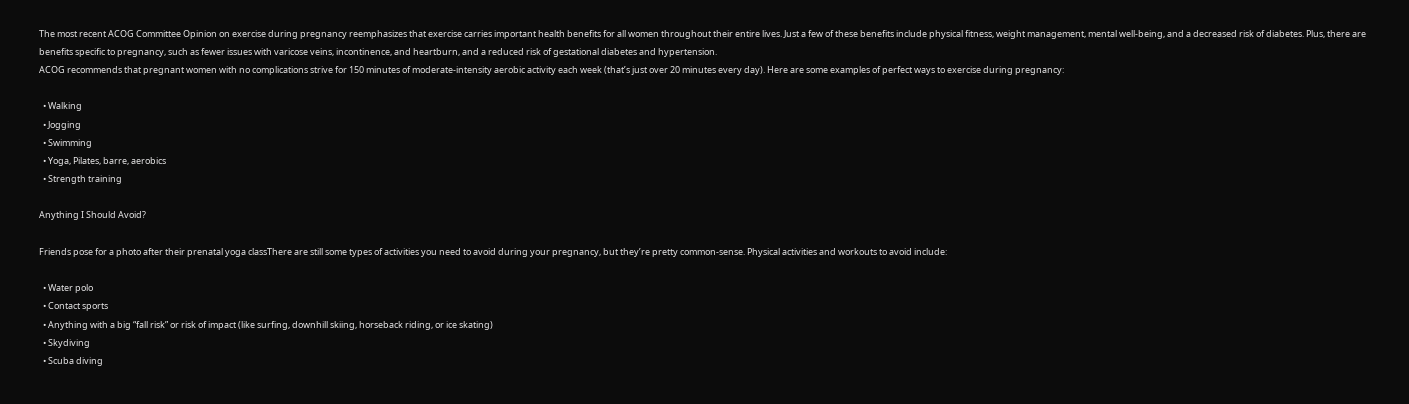The most recent ACOG Committee Opinion on exercise during pregnancy reemphasizes that exercise carries important health benefits for all women throughout their entire lives. Just a few of these benefits include physical fitness, weight management, mental well-being, and a decreased risk of diabetes. Plus, there are benefits specific to pregnancy, such as fewer issues with varicose veins, incontinence, and heartburn, and a reduced risk of gestational diabetes and hypertension.
ACOG recommends that pregnant women with no complications strive for 150 minutes of moderate-intensity aerobic activity each week (that’s just over 20 minutes every day). Here are some examples of perfect ways to exercise during pregnancy:

  • Walking
  • Jogging
  • Swimming
  • Yoga, Pilates, barre, aerobics
  • Strength training

Anything I Should Avoid?

Friends pose for a photo after their prenatal yoga classThere are still some types of activities you need to avoid during your pregnancy, but they’re pretty common-sense. Physical activities and workouts to avoid include:

  • Water polo
  • Contact sports
  • Anything with a big “fall risk” or risk of impact (like surfing, downhill skiing, horseback riding, or ice skating)
  • Skydiving
  • Scuba diving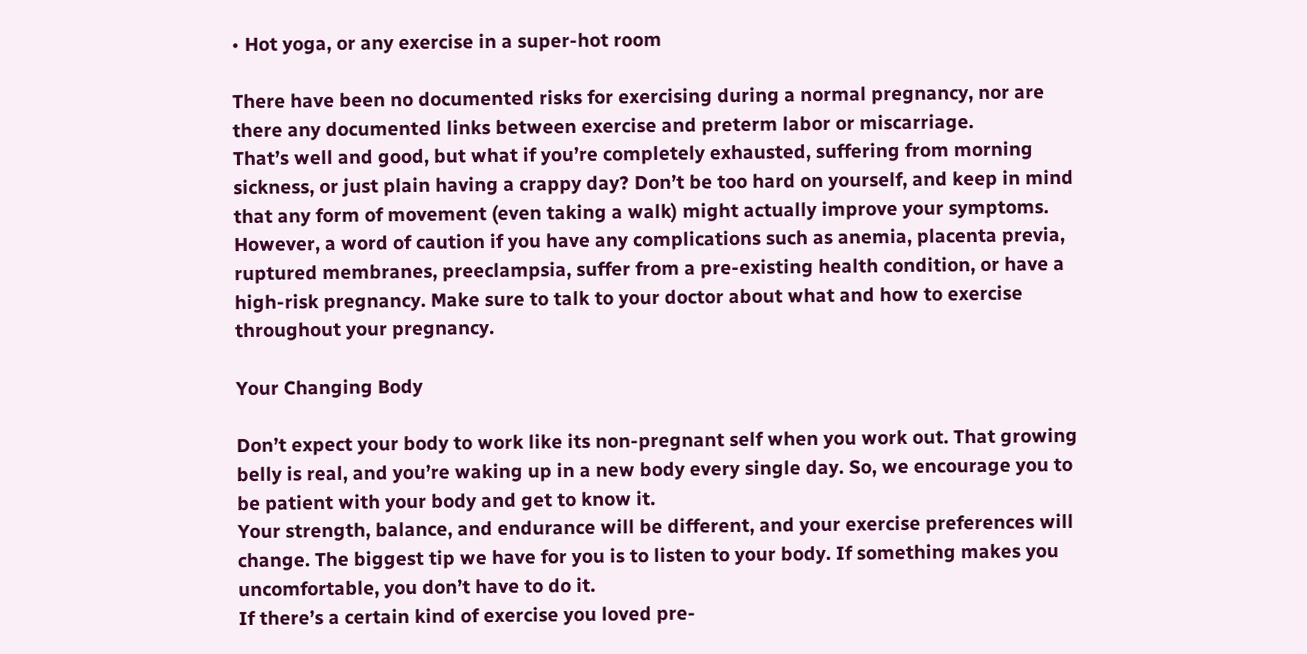• Hot yoga, or any exercise in a super-hot room

There have been no documented risks for exercising during a normal pregnancy, nor are there any documented links between exercise and preterm labor or miscarriage.
That’s well and good, but what if you’re completely exhausted, suffering from morning sickness, or just plain having a crappy day? Don’t be too hard on yourself, and keep in mind that any form of movement (even taking a walk) might actually improve your symptoms.
However, a word of caution if you have any complications such as anemia, placenta previa, ruptured membranes, preeclampsia, suffer from a pre-existing health condition, or have a high-risk pregnancy. Make sure to talk to your doctor about what and how to exercise throughout your pregnancy.

Your Changing Body

Don’t expect your body to work like its non-pregnant self when you work out. That growing belly is real, and you’re waking up in a new body every single day. So, we encourage you to be patient with your body and get to know it.
Your strength, balance, and endurance will be different, and your exercise preferences will change. The biggest tip we have for you is to listen to your body. If something makes you uncomfortable, you don’t have to do it.
If there’s a certain kind of exercise you loved pre-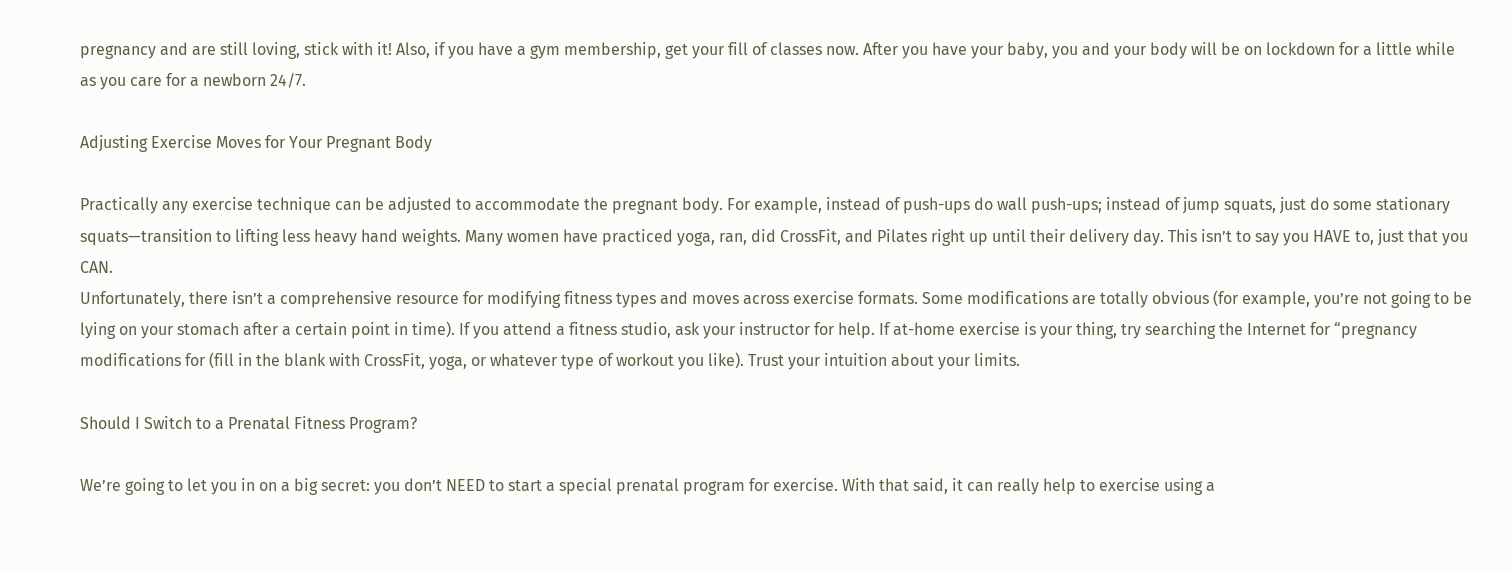pregnancy and are still loving, stick with it! Also, if you have a gym membership, get your fill of classes now. After you have your baby, you and your body will be on lockdown for a little while as you care for a newborn 24/7.

Adjusting Exercise Moves for Your Pregnant Body

Practically any exercise technique can be adjusted to accommodate the pregnant body. For example, instead of push-ups do wall push-ups; instead of jump squats, just do some stationary squats—transition to lifting less heavy hand weights. Many women have practiced yoga, ran, did CrossFit, and Pilates right up until their delivery day. This isn’t to say you HAVE to, just that you CAN.
Unfortunately, there isn’t a comprehensive resource for modifying fitness types and moves across exercise formats. Some modifications are totally obvious (for example, you’re not going to be lying on your stomach after a certain point in time). If you attend a fitness studio, ask your instructor for help. If at-home exercise is your thing, try searching the Internet for “pregnancy modifications for (fill in the blank with CrossFit, yoga, or whatever type of workout you like). Trust your intuition about your limits.

Should I Switch to a Prenatal Fitness Program?

We’re going to let you in on a big secret: you don’t NEED to start a special prenatal program for exercise. With that said, it can really help to exercise using a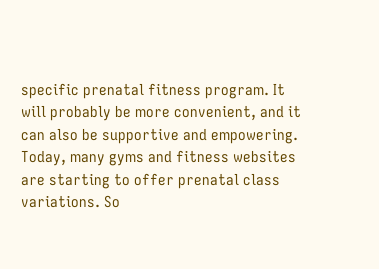specific prenatal fitness program. It will probably be more convenient, and it can also be supportive and empowering.
Today, many gyms and fitness websites are starting to offer prenatal class variations. So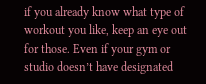if you already know what type of workout you like, keep an eye out for those. Even if your gym or studio doesn’t have designated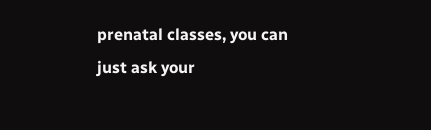prenatal classes, you can just ask your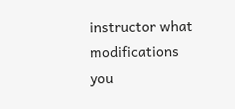instructor what modifications you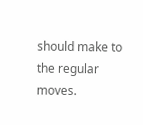should make to the regular moves.